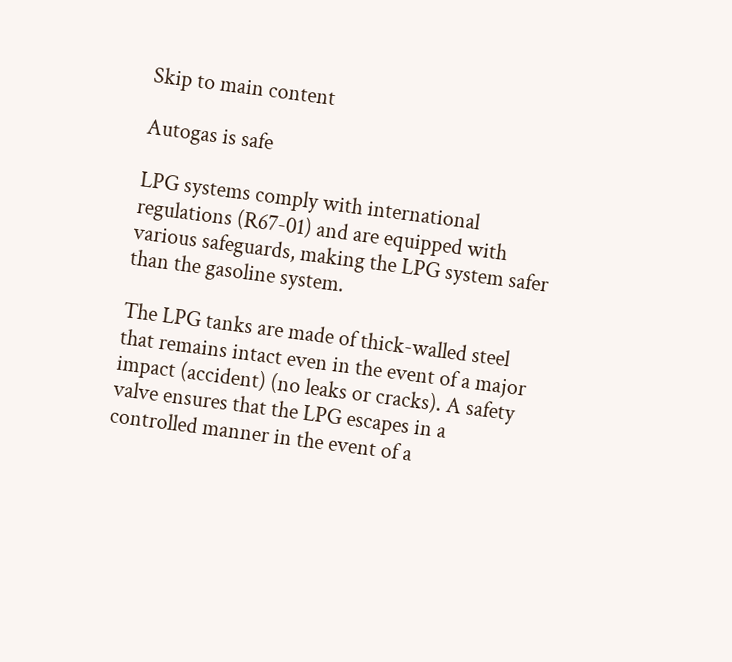Skip to main content

Autogas is safe

LPG systems comply with international regulations (R67-01) and are equipped with various safeguards, making the LPG system safer than the gasoline system.

The LPG tanks are made of thick-walled steel that remains intact even in the event of a major impact (accident) (no leaks or cracks). A safety valve ensures that the LPG escapes in a controlled manner in the event of a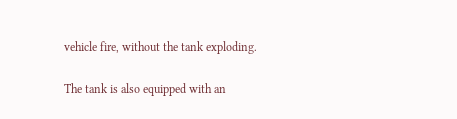vehicle fire, without the tank exploding.

The tank is also equipped with an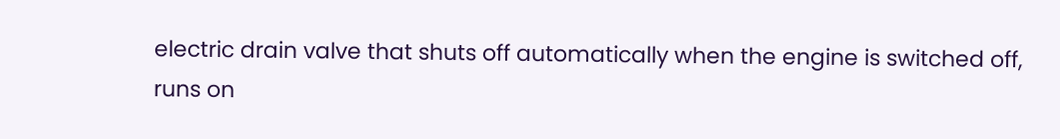electric drain valve that shuts off automatically when the engine is switched off, runs on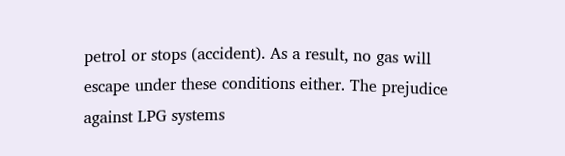petrol or stops (accident). As a result, no gas will escape under these conditions either. The prejudice against LPG systems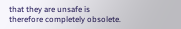that they are unsafe is therefore completely obsolete.